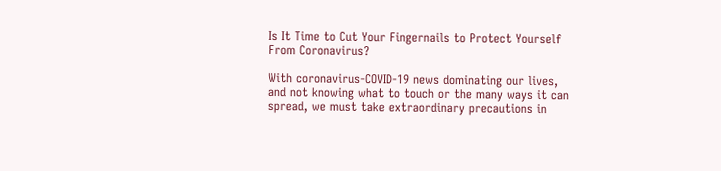Is It Time to Cut Your Fingernails to Protect Yourself From Coronavirus?

With coronavirus-COVID-19 news dominating our lives, and not knowing what to touch or the many ways it can spread, we must take extraordinary precautions in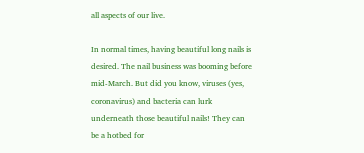all aspects of our live.

In normal times, having beautiful long nails is desired. The nail business was booming before mid-March. But did you know, viruses (yes, coronavirus) and bacteria can lurk underneath those beautiful nails! They can be a hotbed for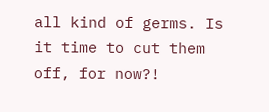all kind of germs. Is it time to cut them off, for now?!